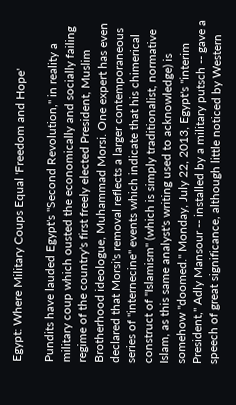Egypt: Where Military Coups Equal 'Freedom and Hope'

Pundits have lauded Egypt's "Second Revolution," in reality a military coup which ousted the economically and socially failing regime of the country's first freely elected President, Muslim Brotherhood ideologue, Muhammad Morsi. One expert has even declared that Morsi's removal reflects a larger contemporaneous series of "internecine" events which indicate that his chimerical construct of "Islamism" (which is simply traditionalist, normative Islam, as this same analyst's writing used to acknowledge) is somehow "doomed." Monday, July 22, 2013, Egypt's "interim President," Adly Mansour -- installed by a military putsch -- gave a speech of great significance, although little noticed by Western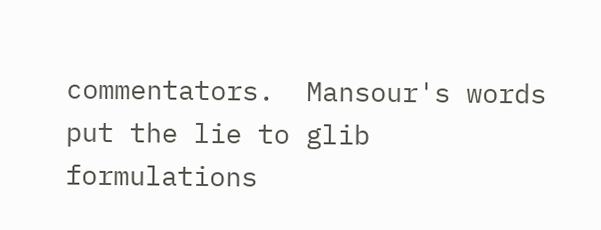commentators.  Mansour's words put the lie to glib formulations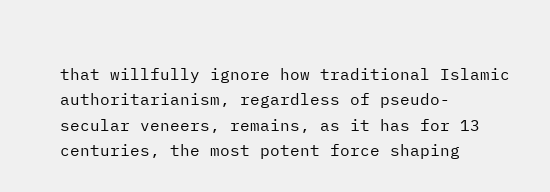that willfully ignore how traditional Islamic authoritarianism, regardless of pseudo-secular veneers, remains, as it has for 13 centuries, the most potent force shaping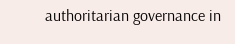authoritarian governance in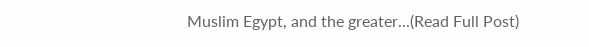Muslim Egypt, and the greater...(Read Full Post)